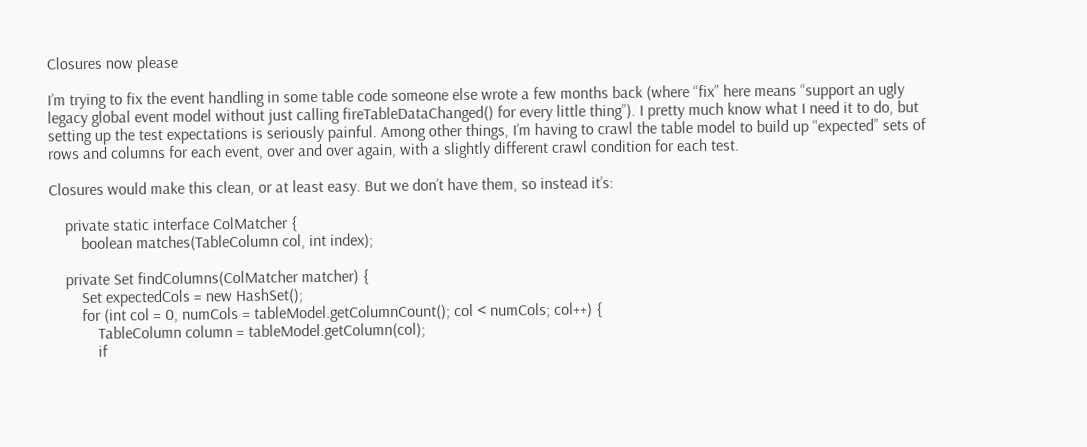Closures now please

I’m trying to fix the event handling in some table code someone else wrote a few months back (where “fix” here means “support an ugly legacy global event model without just calling fireTableDataChanged() for every little thing”). I pretty much know what I need it to do, but setting up the test expectations is seriously painful. Among other things, I’m having to crawl the table model to build up “expected” sets of rows and columns for each event, over and over again, with a slightly different crawl condition for each test.

Closures would make this clean, or at least easy. But we don’t have them, so instead it’s:

    private static interface ColMatcher {
        boolean matches(TableColumn col, int index);

    private Set findColumns(ColMatcher matcher) {
        Set expectedCols = new HashSet();
        for (int col = 0, numCols = tableModel.getColumnCount(); col < numCols; col++) {
            TableColumn column = tableModel.getColumn(col);
            if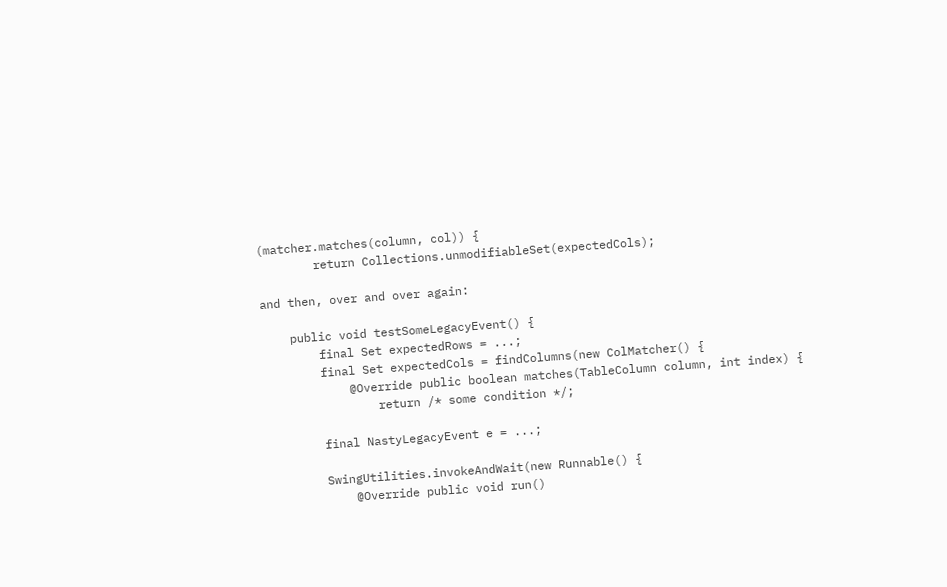(matcher.matches(column, col)) {
        return Collections.unmodifiableSet(expectedCols);

and then, over and over again:

    public void testSomeLegacyEvent() {
        final Set expectedRows = ...;
        final Set expectedCols = findColumns(new ColMatcher() {
            @Override public boolean matches(TableColumn column, int index) {
                return /* some condition */;

        final NastyLegacyEvent e = ...;

        SwingUtilities.invokeAndWait(new Runnable() {
            @Override public void run()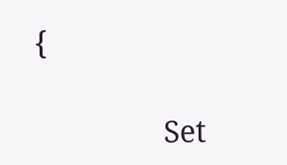{

                Set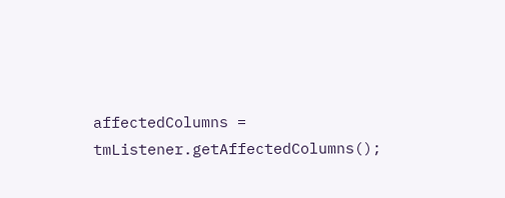affectedColumns = tmListener.getAffectedColumns();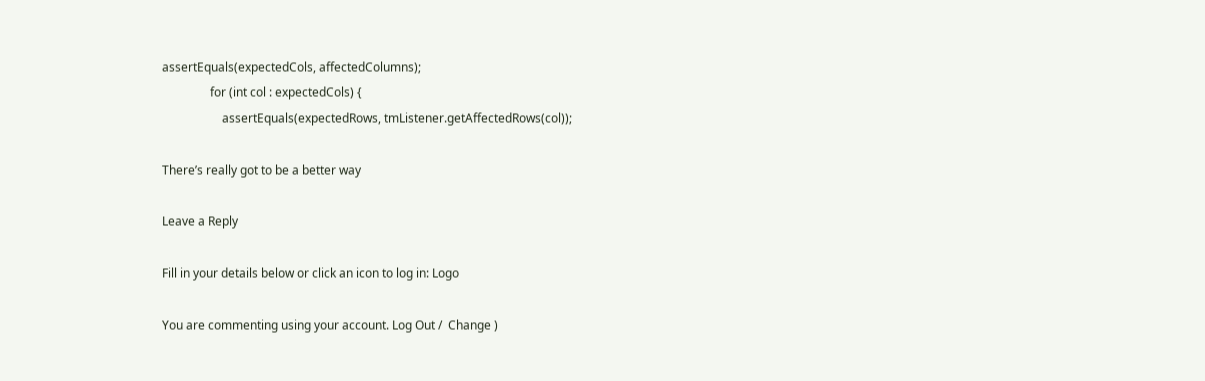assertEquals(expectedCols, affectedColumns);
                for (int col : expectedCols) {
                    assertEquals(expectedRows, tmListener.getAffectedRows(col));

There’s really got to be a better way

Leave a Reply

Fill in your details below or click an icon to log in: Logo

You are commenting using your account. Log Out /  Change )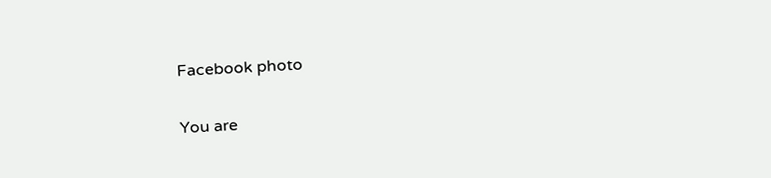Facebook photo

You are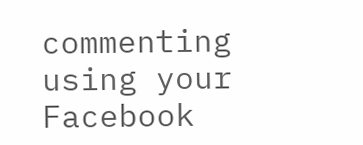commenting using your Facebook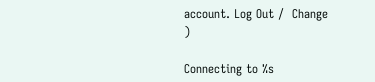account. Log Out /  Change )

Connecting to %s